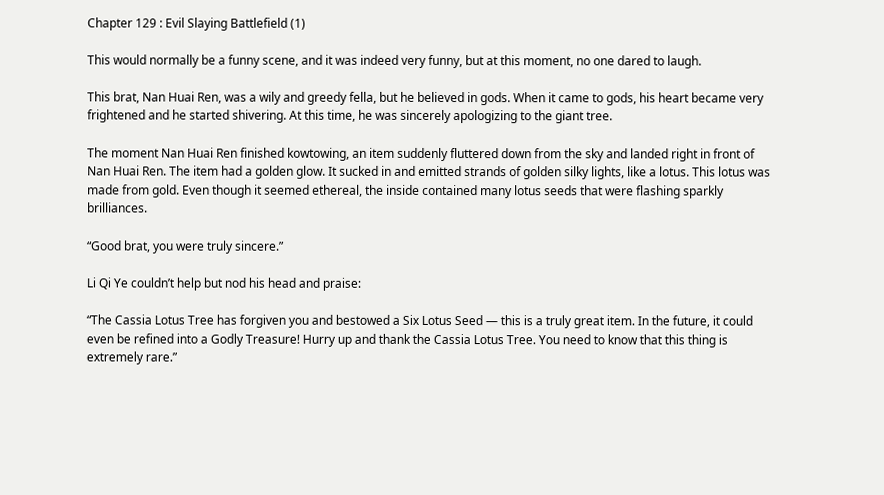Chapter 129 : Evil Slaying Battlefield (1)

This would normally be a funny scene, and it was indeed very funny, but at this moment, no one dared to laugh.

This brat, Nan Huai Ren, was a wily and greedy fella, but he believed in gods. When it came to gods, his heart became very frightened and he started shivering. At this time, he was sincerely apologizing to the giant tree.

The moment Nan Huai Ren finished kowtowing, an item suddenly fluttered down from the sky and landed right in front of Nan Huai Ren. The item had a golden glow. It sucked in and emitted strands of golden silky lights, like a lotus. This lotus was made from gold. Even though it seemed ethereal, the inside contained many lotus seeds that were flashing sparkly brilliances.

“Good brat, you were truly sincere.”

Li Qi Ye couldn’t help but nod his head and praise:

“The Cassia Lotus Tree has forgiven you and bestowed a Six Lotus Seed — this is a truly great item. In the future, it could even be refined into a Godly Treasure! Hurry up and thank the Cassia Lotus Tree. You need to know that this thing is extremely rare.”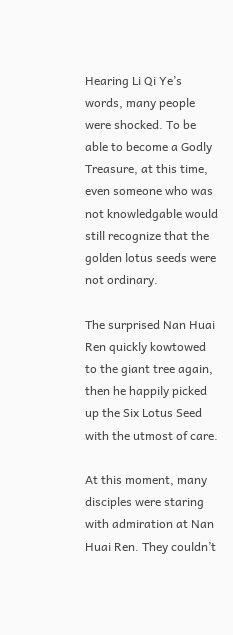Hearing Li Qi Ye’s words, many people were shocked. To be able to become a Godly Treasure, at this time, even someone who was not knowledgable would still recognize that the golden lotus seeds were not ordinary.

The surprised Nan Huai Ren quickly kowtowed to the giant tree again, then he happily picked up the Six Lotus Seed with the utmost of care.

At this moment, many disciples were staring with admiration at Nan Huai Ren. They couldn’t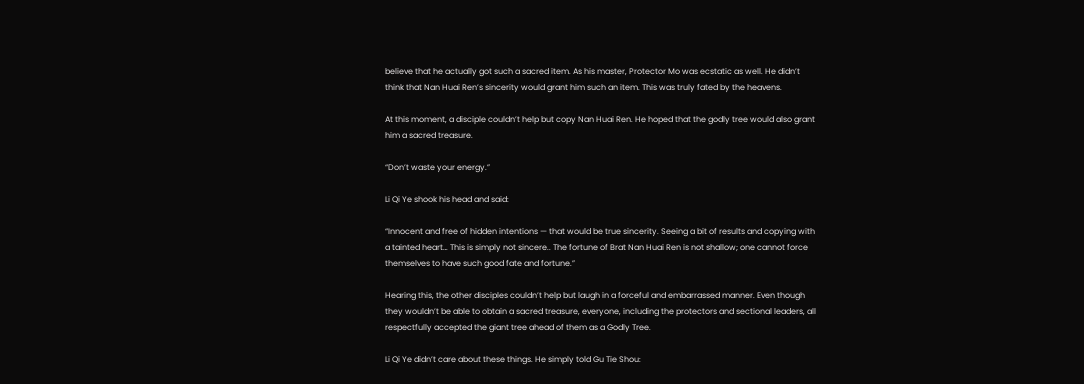believe that he actually got such a sacred item. As his master, Protector Mo was ecstatic as well. He didn’t think that Nan Huai Ren’s sincerity would grant him such an item. This was truly fated by the heavens.

At this moment, a disciple couldn’t help but copy Nan Huai Ren. He hoped that the godly tree would also grant him a sacred treasure.

“Don’t waste your energy.”

Li Qi Ye shook his head and said:

“Innocent and free of hidden intentions — that would be true sincerity. Seeing a bit of results and copying with a tainted heart… This is simply not sincere.. The fortune of Brat Nan Huai Ren is not shallow; one cannot force themselves to have such good fate and fortune.”

Hearing this, the other disciples couldn’t help but laugh in a forceful and embarrassed manner. Even though they wouldn’t be able to obtain a sacred treasure, everyone, including the protectors and sectional leaders, all respectfully accepted the giant tree ahead of them as a Godly Tree.

Li Qi Ye didn’t care about these things. He simply told Gu Tie Shou: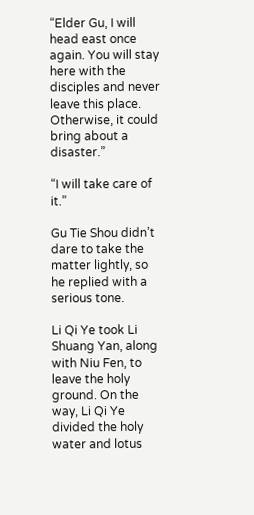“Elder Gu, I will head east once again. You will stay here with the disciples and never leave this place. Otherwise, it could bring about a disaster.”

“I will take care of it.”

Gu Tie Shou didn’t dare to take the matter lightly, so he replied with a serious tone.

Li Qi Ye took Li Shuang Yan, along with Niu Fen, to leave the holy ground. On the way, Li Qi Ye divided the holy water and lotus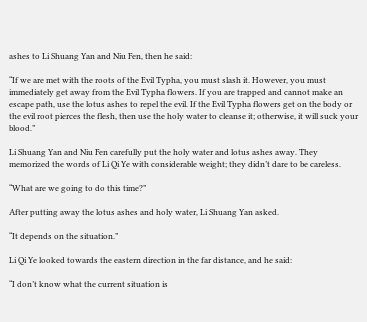ashes to Li Shuang Yan and Niu Fen, then he said:

“If we are met with the roots of the Evil Typha, you must slash it. However, you must immediately get away from the Evil Typha flowers. If you are trapped and cannot make an escape path, use the lotus ashes to repel the evil. If the Evil Typha flowers get on the body or the evil root pierces the flesh, then use the holy water to cleanse it; otherwise, it will suck your blood.”

Li Shuang Yan and Niu Fen carefully put the holy water and lotus ashes away. They memorized the words of Li Qi Ye with considerable weight; they didn’t dare to be careless.

“What are we going to do this time?”

After putting away the lotus ashes and holy water, Li Shuang Yan asked.

“It depends on the situation.”

Li Qi Ye looked towards the eastern direction in the far distance, and he said:

“I don’t know what the current situation is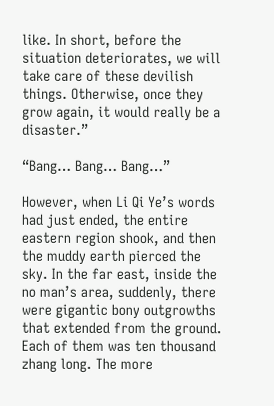like. In short, before the situation deteriorates, we will take care of these devilish things. Otherwise, once they grow again, it would really be a disaster.”

“Bang… Bang… Bang…”

However, when Li Qi Ye’s words had just ended, the entire eastern region shook, and then the muddy earth pierced the sky. In the far east, inside the no man’s area, suddenly, there were gigantic bony outgrowths that extended from the ground. Each of them was ten thousand zhang long. The more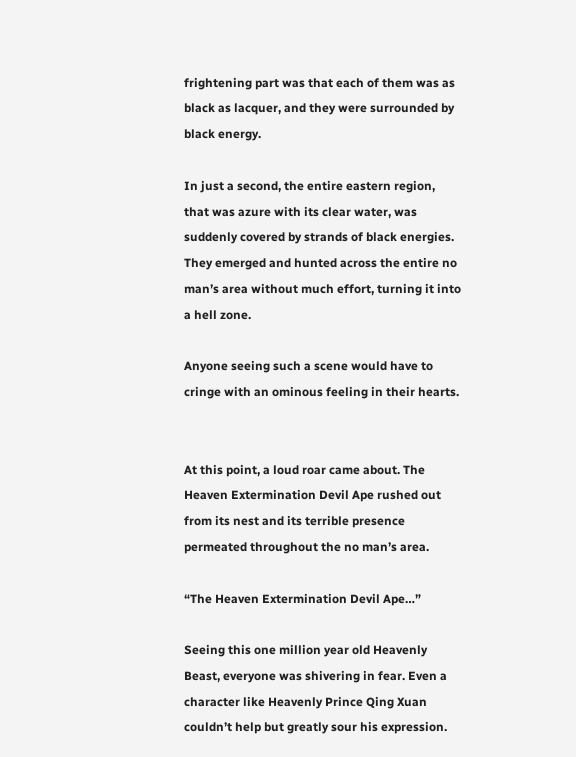frightening part was that each of them was as black as lacquer, and they were surrounded by black energy.

In just a second, the entire eastern region, that was azure with its clear water, was suddenly covered by strands of black energies. They emerged and hunted across the entire no man’s area without much effort, turning it into a hell zone.

Anyone seeing such a scene would have to cringe with an ominous feeling in their hearts.


At this point, a loud roar came about. The Heaven Extermination Devil Ape rushed out from its nest and its terrible presence permeated throughout the no man’s area.

“The Heaven Extermination Devil Ape…”

Seeing this one million year old Heavenly Beast, everyone was shivering in fear. Even a character like Heavenly Prince Qing Xuan couldn’t help but greatly sour his expression.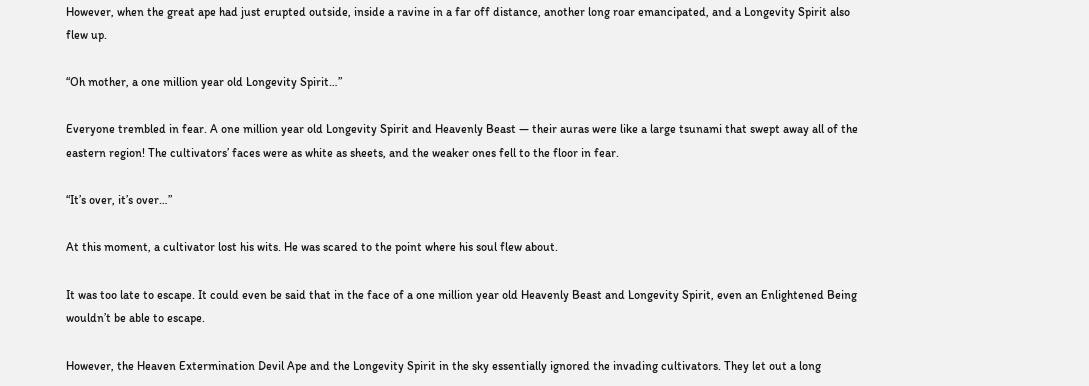However, when the great ape had just erupted outside, inside a ravine in a far off distance, another long roar emancipated, and a Longevity Spirit also flew up.

“Oh mother, a one million year old Longevity Spirit…”

Everyone trembled in fear. A one million year old Longevity Spirit and Heavenly Beast — their auras were like a large tsunami that swept away all of the eastern region! The cultivators’ faces were as white as sheets, and the weaker ones fell to the floor in fear.

“It’s over, it’s over…”

At this moment, a cultivator lost his wits. He was scared to the point where his soul flew about.

It was too late to escape. It could even be said that in the face of a one million year old Heavenly Beast and Longevity Spirit, even an Enlightened Being wouldn’t be able to escape.

However, the Heaven Extermination Devil Ape and the Longevity Spirit in the sky essentially ignored the invading cultivators. They let out a long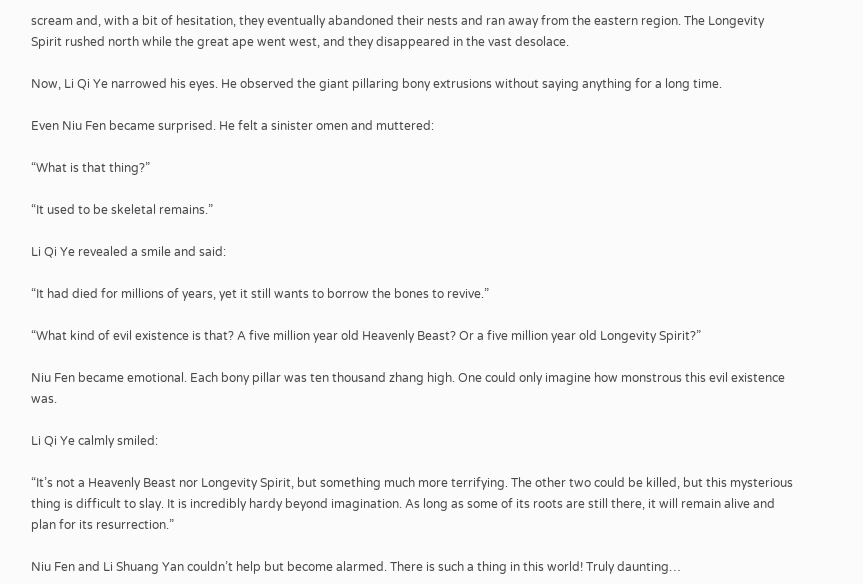scream and, with a bit of hesitation, they eventually abandoned their nests and ran away from the eastern region. The Longevity Spirit rushed north while the great ape went west, and they disappeared in the vast desolace.

Now, Li Qi Ye narrowed his eyes. He observed the giant pillaring bony extrusions without saying anything for a long time.

Even Niu Fen became surprised. He felt a sinister omen and muttered:

“What is that thing?”

“It used to be skeletal remains.”

Li Qi Ye revealed a smile and said:

“It had died for millions of years, yet it still wants to borrow the bones to revive.”

“What kind of evil existence is that? A five million year old Heavenly Beast? Or a five million year old Longevity Spirit?”

Niu Fen became emotional. Each bony pillar was ten thousand zhang high. One could only imagine how monstrous this evil existence was.

Li Qi Ye calmly smiled:

“It’s not a Heavenly Beast nor Longevity Spirit, but something much more terrifying. The other two could be killed, but this mysterious thing is difficult to slay. It is incredibly hardy beyond imagination. As long as some of its roots are still there, it will remain alive and plan for its resurrection.”

Niu Fen and Li Shuang Yan couldn’t help but become alarmed. There is such a thing in this world! Truly daunting…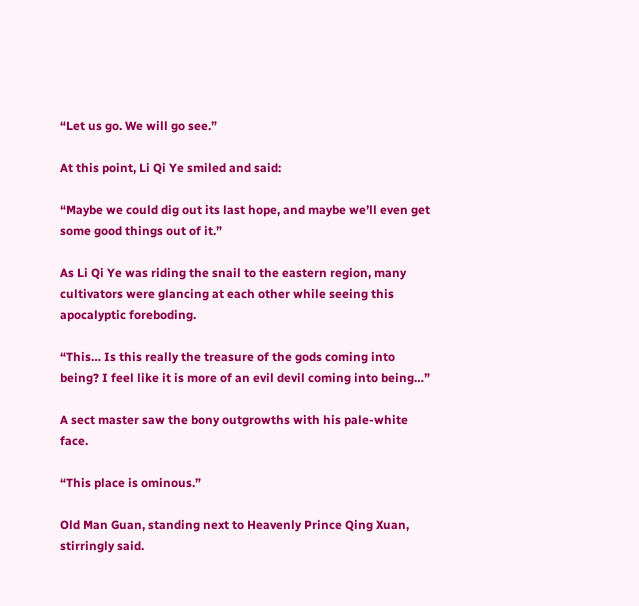“Let us go. We will go see.”

At this point, Li Qi Ye smiled and said:

“Maybe we could dig out its last hope, and maybe we’ll even get some good things out of it.”

As Li Qi Ye was riding the snail to the eastern region, many cultivators were glancing at each other while seeing this apocalyptic foreboding.

“This… Is this really the treasure of the gods coming into being? I feel like it is more of an evil devil coming into being…”

A sect master saw the bony outgrowths with his pale-white face.

“This place is ominous.”

Old Man Guan, standing next to Heavenly Prince Qing Xuan, stirringly said.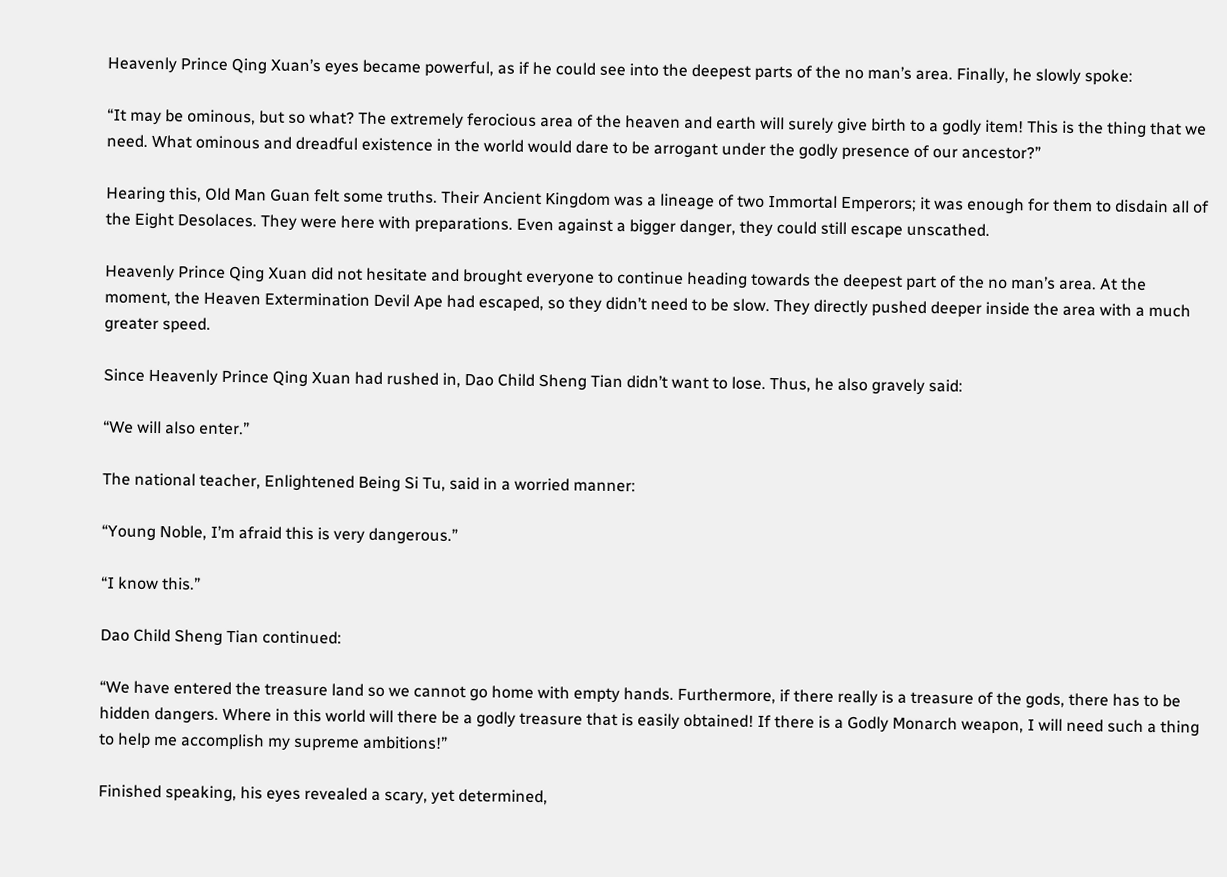Heavenly Prince Qing Xuan’s eyes became powerful, as if he could see into the deepest parts of the no man’s area. Finally, he slowly spoke:

“It may be ominous, but so what? The extremely ferocious area of the heaven and earth will surely give birth to a godly item! This is the thing that we need. What ominous and dreadful existence in the world would dare to be arrogant under the godly presence of our ancestor?”

Hearing this, Old Man Guan felt some truths. Their Ancient Kingdom was a lineage of two Immortal Emperors; it was enough for them to disdain all of the Eight Desolaces. They were here with preparations. Even against a bigger danger, they could still escape unscathed.

Heavenly Prince Qing Xuan did not hesitate and brought everyone to continue heading towards the deepest part of the no man’s area. At the moment, the Heaven Extermination Devil Ape had escaped, so they didn’t need to be slow. They directly pushed deeper inside the area with a much greater speed.

Since Heavenly Prince Qing Xuan had rushed in, Dao Child Sheng Tian didn’t want to lose. Thus, he also gravely said:

“We will also enter.”

The national teacher, Enlightened Being Si Tu, said in a worried manner:

“Young Noble, I’m afraid this is very dangerous.”

“I know this.”

Dao Child Sheng Tian continued:

“We have entered the treasure land so we cannot go home with empty hands. Furthermore, if there really is a treasure of the gods, there has to be hidden dangers. Where in this world will there be a godly treasure that is easily obtained! If there is a Godly Monarch weapon, I will need such a thing to help me accomplish my supreme ambitions!”

Finished speaking, his eyes revealed a scary, yet determined,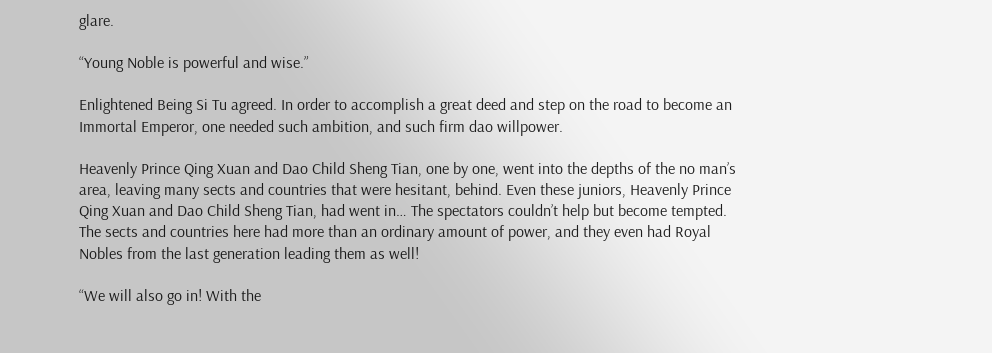glare.

“Young Noble is powerful and wise.”

Enlightened Being Si Tu agreed. In order to accomplish a great deed and step on the road to become an Immortal Emperor, one needed such ambition, and such firm dao willpower.

Heavenly Prince Qing Xuan and Dao Child Sheng Tian, one by one, went into the depths of the no man’s area, leaving many sects and countries that were hesitant, behind. Even these juniors, Heavenly Prince Qing Xuan and Dao Child Sheng Tian, had went in… The spectators couldn’t help but become tempted. The sects and countries here had more than an ordinary amount of power, and they even had Royal Nobles from the last generation leading them as well!

“We will also go in! With the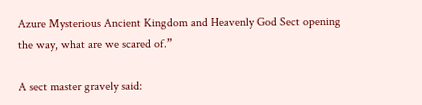Azure Mysterious Ancient Kingdom and Heavenly God Sect opening the way, what are we scared of.”

A sect master gravely said: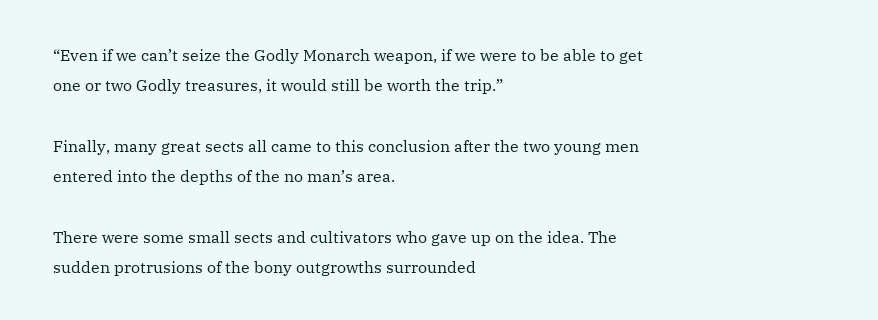“Even if we can’t seize the Godly Monarch weapon, if we were to be able to get one or two Godly treasures, it would still be worth the trip.”

Finally, many great sects all came to this conclusion after the two young men entered into the depths of the no man’s area.

There were some small sects and cultivators who gave up on the idea. The sudden protrusions of the bony outgrowths surrounded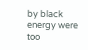by black energy were too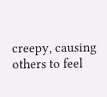creepy, causing others to feel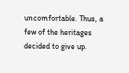uncomfortable. Thus, a few of the heritages decided to give up.